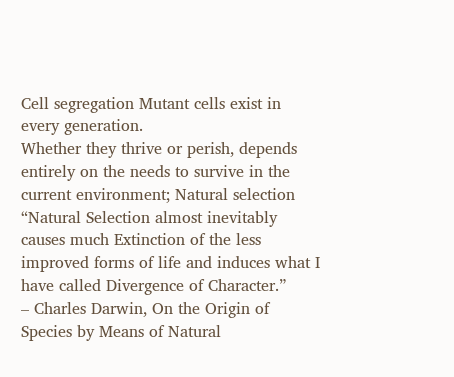Cell segregation Mutant cells exist in every generation.
Whether they thrive or perish, depends entirely on the needs to survive in the current environment; Natural selection “Natural Selection almost inevitably causes much Extinction of the less improved forms of life and induces what I have called Divergence of Character.”
– Charles Darwin, On the Origin of Species by Means of Natural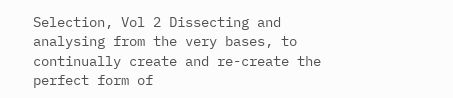Selection, Vol 2 Dissecting and analysing from the very bases, to continually create and re-create the perfect form of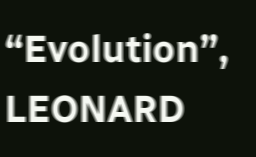“Evolution”, LEONARD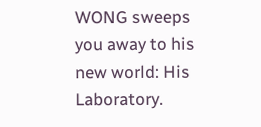WONG sweeps you away to his new world: His Laboratory.